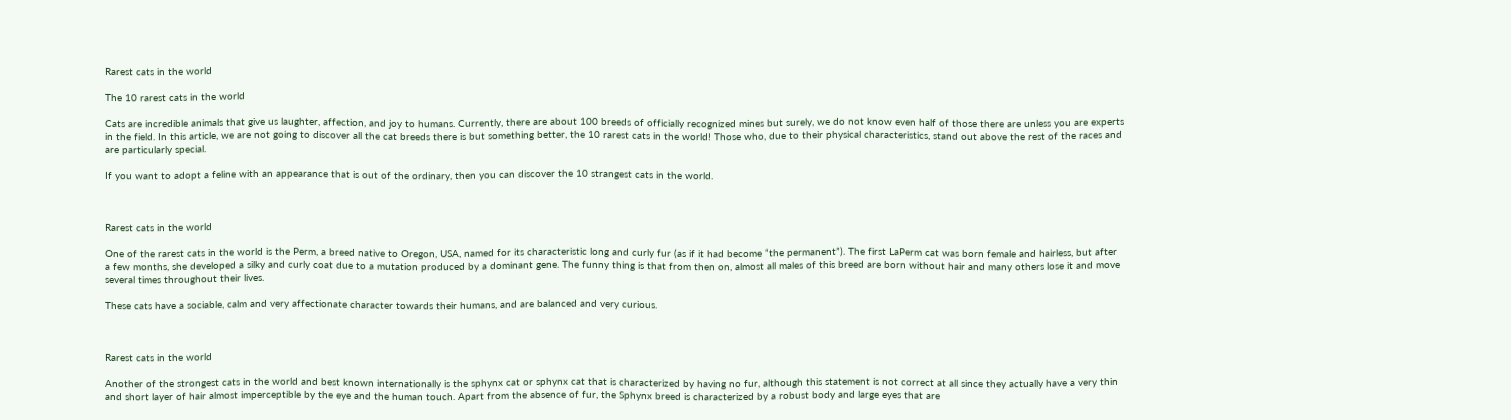Rarest cats in the world

The 10 rarest cats in the world

Cats are incredible animals that give us laughter, affection, and joy to humans. Currently, there are about 100 breeds of officially recognized mines but surely, we do not know even half of those there are unless you are experts in the field. In this article, we are not going to discover all the cat breeds there is but something better, the 10 rarest cats in the world! Those who, due to their physical characteristics, stand out above the rest of the races and are particularly special.

If you want to adopt a feline with an appearance that is out of the ordinary, then you can discover the 10 strangest cats in the world.



Rarest cats in the world

One of the rarest cats in the world is the Perm, a breed native to Oregon, USA, named for its characteristic long and curly fur (as if it had become “the permanent”). The first LaPerm cat was born female and hairless, but after a few months, she developed a silky and curly coat due to a mutation produced by a dominant gene. The funny thing is that from then on, almost all males of this breed are born without hair and many others lose it and move several times throughout their lives.

These cats have a sociable, calm and very affectionate character towards their humans, and are balanced and very curious.



Rarest cats in the world

Another of the strongest cats in the world and best known internationally is the sphynx cat or sphynx cat that is characterized by having no fur, although this statement is not correct at all since they actually have a very thin and short layer of hair almost imperceptible by the eye and the human touch. Apart from the absence of fur, the Sphynx breed is characterized by a robust body and large eyes that are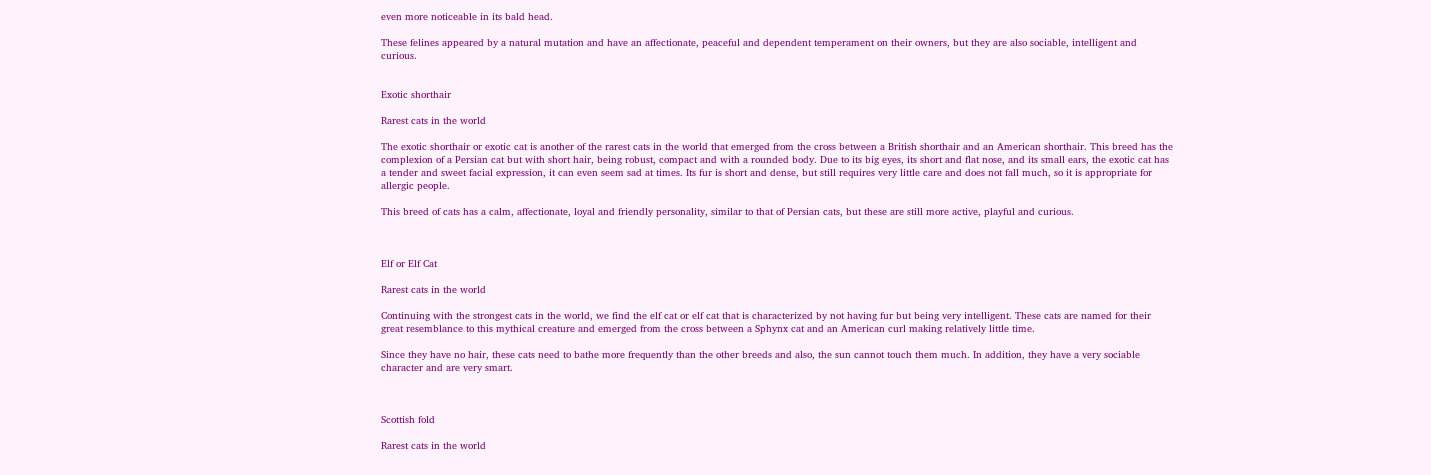even more noticeable in its bald head.

These felines appeared by a natural mutation and have an affectionate, peaceful and dependent temperament on their owners, but they are also sociable, intelligent and curious.


Exotic shorthair

Rarest cats in the world

The exotic shorthair or exotic cat is another of the rarest cats in the world that emerged from the cross between a British shorthair and an American shorthair. This breed has the complexion of a Persian cat but with short hair, being robust, compact and with a rounded body. Due to its big eyes, its short and flat nose, and its small ears, the exotic cat has a tender and sweet facial expression, it can even seem sad at times. Its fur is short and dense, but still requires very little care and does not fall much, so it is appropriate for allergic people.

This breed of cats has a calm, affectionate, loyal and friendly personality, similar to that of Persian cats, but these are still more active, playful and curious.



Elf or Elf Cat

Rarest cats in the world

Continuing with the strongest cats in the world, we find the elf cat or elf cat that is characterized by not having fur but being very intelligent. These cats are named for their great resemblance to this mythical creature and emerged from the cross between a Sphynx cat and an American curl making relatively little time.

Since they have no hair, these cats need to bathe more frequently than the other breeds and also, the sun cannot touch them much. In addition, they have a very sociable character and are very smart.



Scottish fold

Rarest cats in the world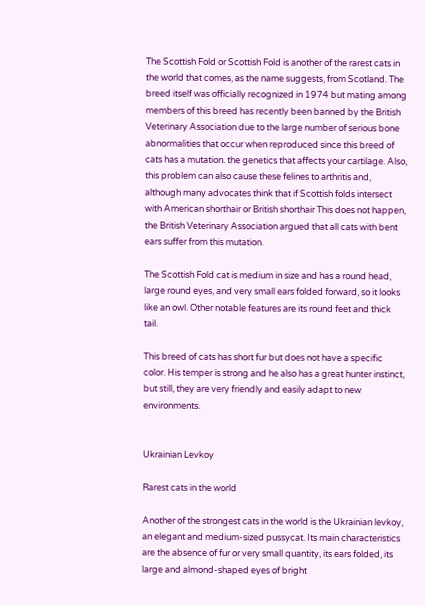The Scottish Fold or Scottish Fold is another of the rarest cats in the world that comes, as the name suggests, from Scotland. The breed itself was officially recognized in 1974 but mating among members of this breed has recently been banned by the British Veterinary Association due to the large number of serious bone abnormalities that occur when reproduced since this breed of cats has a mutation. the genetics that affects your cartilage. Also, this problem can also cause these felines to arthritis and, although many advocates think that if Scottish folds intersect with American shorthair or British shorthair This does not happen, the British Veterinary Association argued that all cats with bent ears suffer from this mutation.

The Scottish Fold cat is medium in size and has a round head, large round eyes, and very small ears folded forward, so it looks like an owl. Other notable features are its round feet and thick tail.

This breed of cats has short fur but does not have a specific color. His temper is strong and he also has a great hunter instinct, but still, they are very friendly and easily adapt to new environments.


Ukrainian Levkoy

Rarest cats in the world

Another of the strongest cats in the world is the Ukrainian levkoy, an elegant and medium-sized pussycat. Its main characteristics are the absence of fur or very small quantity, its ears folded, its large and almond-shaped eyes of bright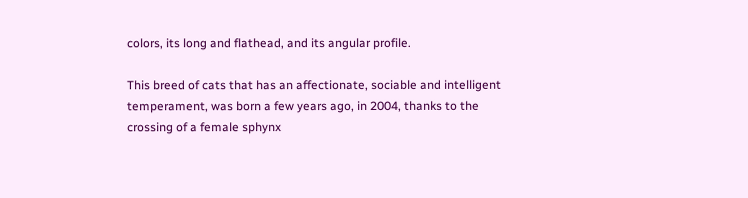colors, its long and flathead, and its angular profile.

This breed of cats that has an affectionate, sociable and intelligent temperament, was born a few years ago, in 2004, thanks to the crossing of a female sphynx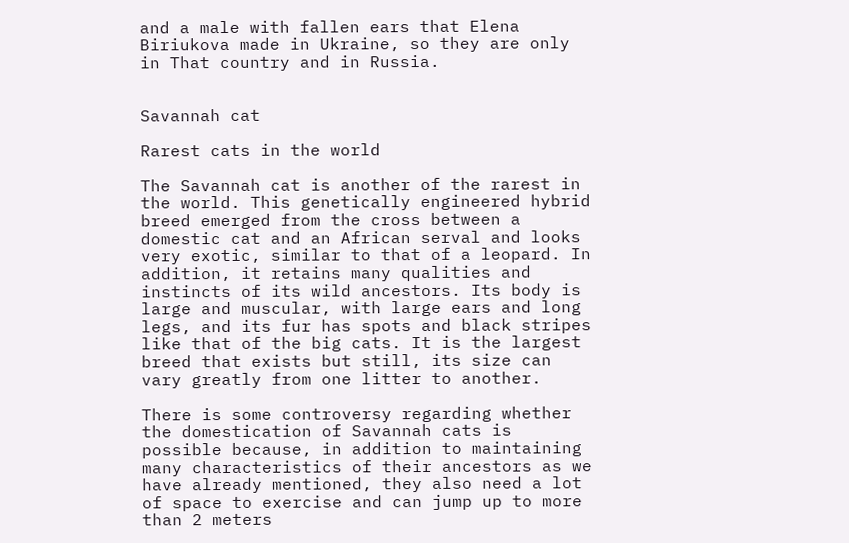and a male with fallen ears that Elena Biriukova made in Ukraine, so they are only in That country and in Russia.


Savannah cat

Rarest cats in the world

The Savannah cat is another of the rarest in the world. This genetically engineered hybrid breed emerged from the cross between a domestic cat and an African serval and looks very exotic, similar to that of a leopard. In addition, it retains many qualities and instincts of its wild ancestors. Its body is large and muscular, with large ears and long legs, and its fur has spots and black stripes like that of the big cats. It is the largest breed that exists but still, its size can vary greatly from one litter to another.

There is some controversy regarding whether the domestication of Savannah cats is possible because, in addition to maintaining many characteristics of their ancestors as we have already mentioned, they also need a lot of space to exercise and can jump up to more than 2 meters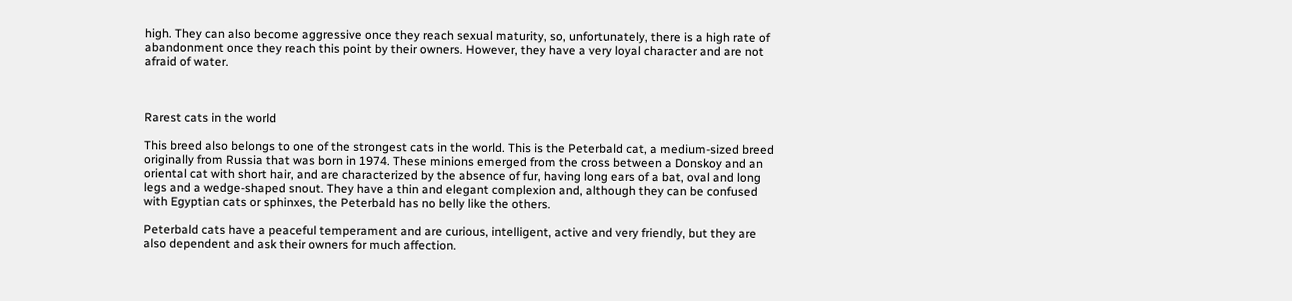high. They can also become aggressive once they reach sexual maturity, so, unfortunately, there is a high rate of abandonment once they reach this point by their owners. However, they have a very loyal character and are not afraid of water.



Rarest cats in the world

This breed also belongs to one of the strongest cats in the world. This is the Peterbald cat, a medium-sized breed originally from Russia that was born in 1974. These minions emerged from the cross between a Donskoy and an oriental cat with short hair, and are characterized by the absence of fur, having long ears of a bat, oval and long legs and a wedge-shaped snout. They have a thin and elegant complexion and, although they can be confused with Egyptian cats or sphinxes, the Peterbald has no belly like the others.

Peterbald cats have a peaceful temperament and are curious, intelligent, active and very friendly, but they are also dependent and ask their owners for much affection.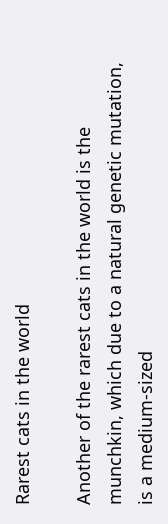Rarest cats in the world

Another of the rarest cats in the world is the munchkin, which due to a natural genetic mutation, is a medium-sized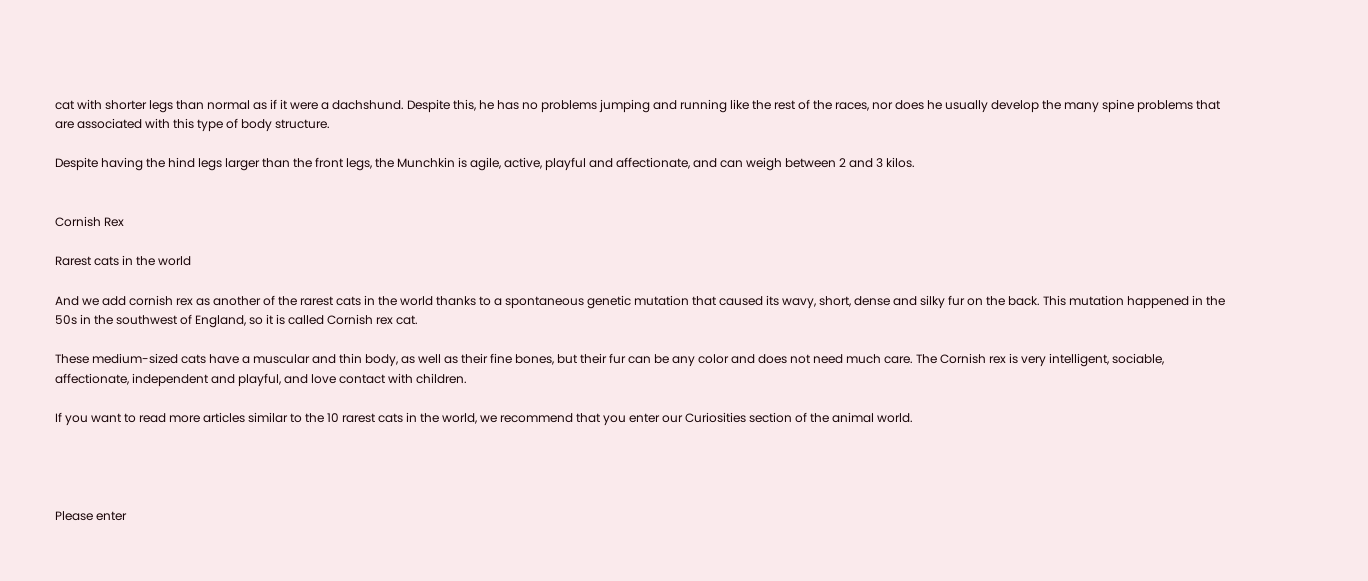cat with shorter legs than normal as if it were a dachshund. Despite this, he has no problems jumping and running like the rest of the races, nor does he usually develop the many spine problems that are associated with this type of body structure.

Despite having the hind legs larger than the front legs, the Munchkin is agile, active, playful and affectionate, and can weigh between 2 and 3 kilos.


Cornish Rex

Rarest cats in the world

And we add cornish rex as another of the rarest cats in the world thanks to a spontaneous genetic mutation that caused its wavy, short, dense and silky fur on the back. This mutation happened in the 50s in the southwest of England, so it is called Cornish rex cat.

These medium-sized cats have a muscular and thin body, as well as their fine bones, but their fur can be any color and does not need much care. The Cornish rex is very intelligent, sociable, affectionate, independent and playful, and love contact with children.

If you want to read more articles similar to the 10 rarest cats in the world, we recommend that you enter our Curiosities section of the animal world.




Please enter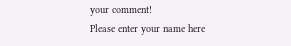your comment!
Please enter your name here